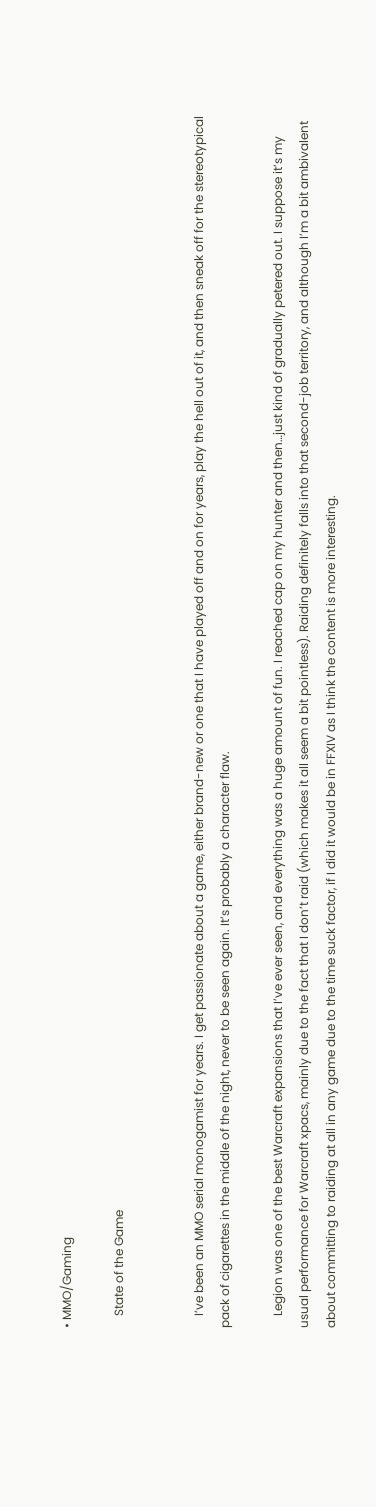• MMO/Gaming

    State of the Game


    I’ve been an MMO serial monogamist for years. I get passionate about a game, either brand-new or one that I have played off and on for years, play the hell out of it, and then sneak off for the stereotypical pack of cigarettes in the middle of the night, never to be seen again. It’s probably a character flaw.

    Legion was one of the best Warcraft expansions that I’ve ever seen, and everything was a huge amount of fun. I reached cap on my hunter and then…just kind of gradually petered out. I suppose it’s my usual performance for Warcraft xpacs, mainly due to the fact that I don’t raid (which makes it all seem a bit pointless). Raiding definitely falls into that second-job territory, and although I’m a bit ambivalent about committing to raiding at all in any game due to the time suck factor, if I did it would be in FFXIV as I think the content is more interesting.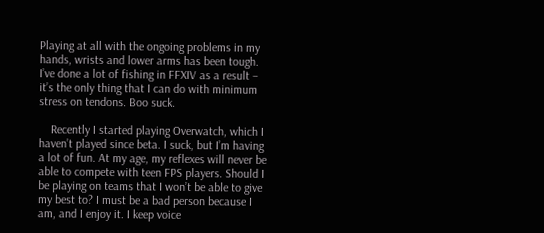Playing at all with the ongoing problems in my hands, wrists and lower arms has been tough. I’ve done a lot of fishing in FFXIV as a result – it’s the only thing that I can do with minimum stress on tendons. Boo suck.

    Recently I started playing Overwatch, which I haven’t played since beta. I suck, but I’m having a lot of fun. At my age, my reflexes will never be able to compete with teen FPS players. Should I be playing on teams that I won’t be able to give my best to? I must be a bad person because I am, and I enjoy it. I keep voice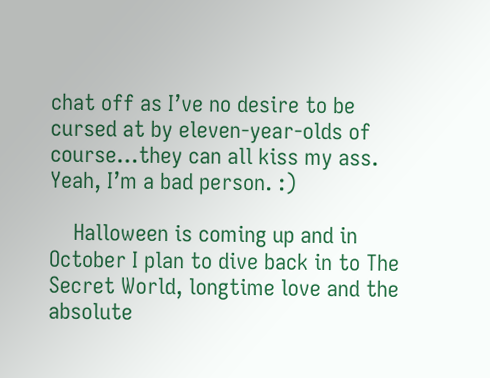chat off as I’ve no desire to be cursed at by eleven-year-olds of course…they can all kiss my ass. Yeah, I’m a bad person. :)

    Halloween is coming up and in October I plan to dive back in to The Secret World, longtime love and the absolute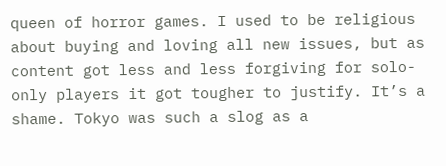queen of horror games. I used to be religious about buying and loving all new issues, but as content got less and less forgiving for solo-only players it got tougher to justify. It’s a shame. Tokyo was such a slog as a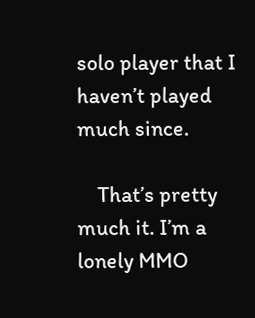solo player that I haven’t played much since.

    That’s pretty much it. I’m a lonely MMO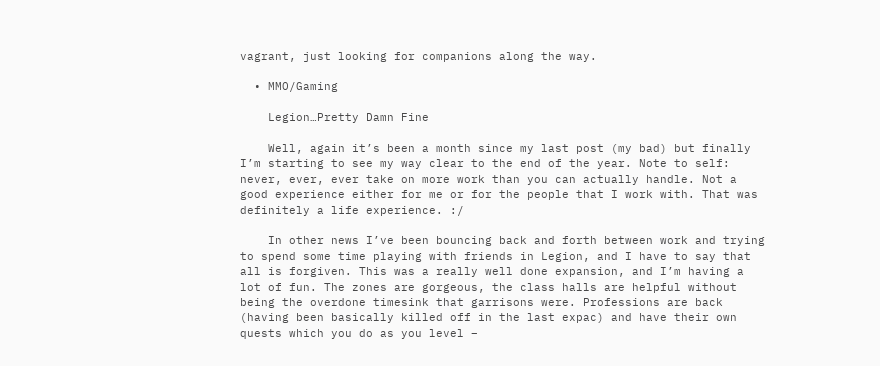vagrant, just looking for companions along the way.

  • MMO/Gaming

    Legion…Pretty Damn Fine

    Well, again it’s been a month since my last post (my bad) but finally I’m starting to see my way clear to the end of the year. Note to self: never, ever, ever take on more work than you can actually handle. Not a good experience either for me or for the people that I work with. That was definitely a life experience. :/

    In other news I’ve been bouncing back and forth between work and trying to spend some time playing with friends in Legion, and I have to say that all is forgiven. This was a really well done expansion, and I’m having a lot of fun. The zones are gorgeous, the class halls are helpful without being the overdone timesink that garrisons were. Professions are back (having been basically killed off in the last expac) and have their own quests which you do as you level –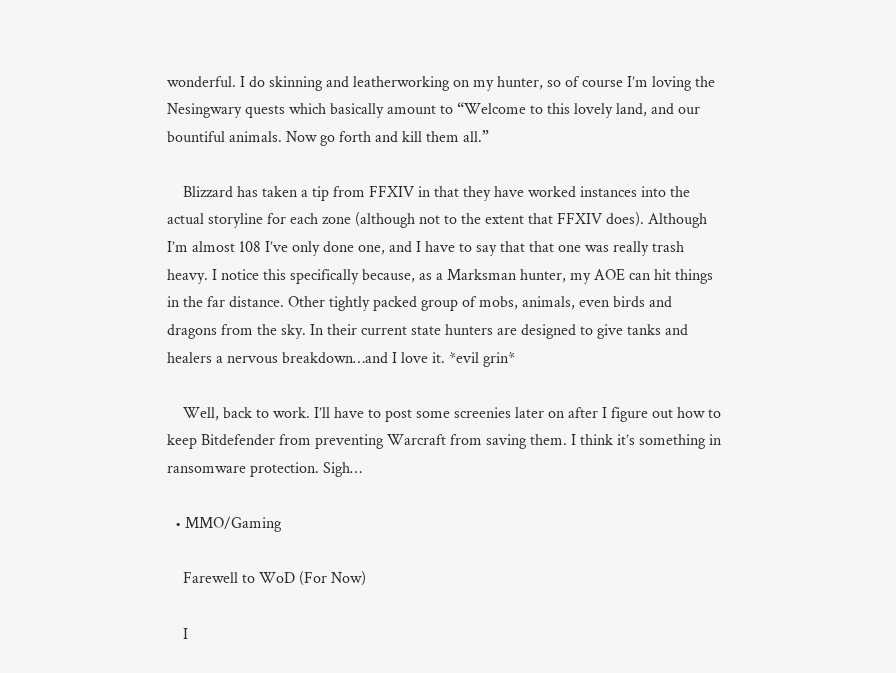wonderful. I do skinning and leatherworking on my hunter, so of course I’m loving the Nesingwary quests which basically amount to “Welcome to this lovely land, and our bountiful animals. Now go forth and kill them all.”

    Blizzard has taken a tip from FFXIV in that they have worked instances into the actual storyline for each zone (although not to the extent that FFXIV does). Although I’m almost 108 I’ve only done one, and I have to say that that one was really trash heavy. I notice this specifically because, as a Marksman hunter, my AOE can hit things in the far distance. Other tightly packed group of mobs, animals, even birds and dragons from the sky. In their current state hunters are designed to give tanks and healers a nervous breakdown…and I love it. *evil grin*

    Well, back to work. I’ll have to post some screenies later on after I figure out how to keep Bitdefender from preventing Warcraft from saving them. I think it’s something in ransomware protection. Sigh…

  • MMO/Gaming

    Farewell to WoD (For Now)

    I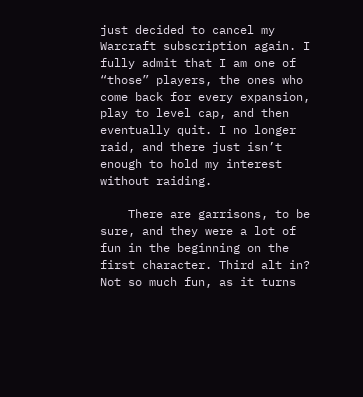just decided to cancel my Warcraft subscription again. I fully admit that I am one of “those” players, the ones who come back for every expansion, play to level cap, and then eventually quit. I no longer raid, and there just isn’t enough to hold my interest without raiding.

    There are garrisons, to be sure, and they were a lot of fun in the beginning on the first character. Third alt in? Not so much fun, as it turns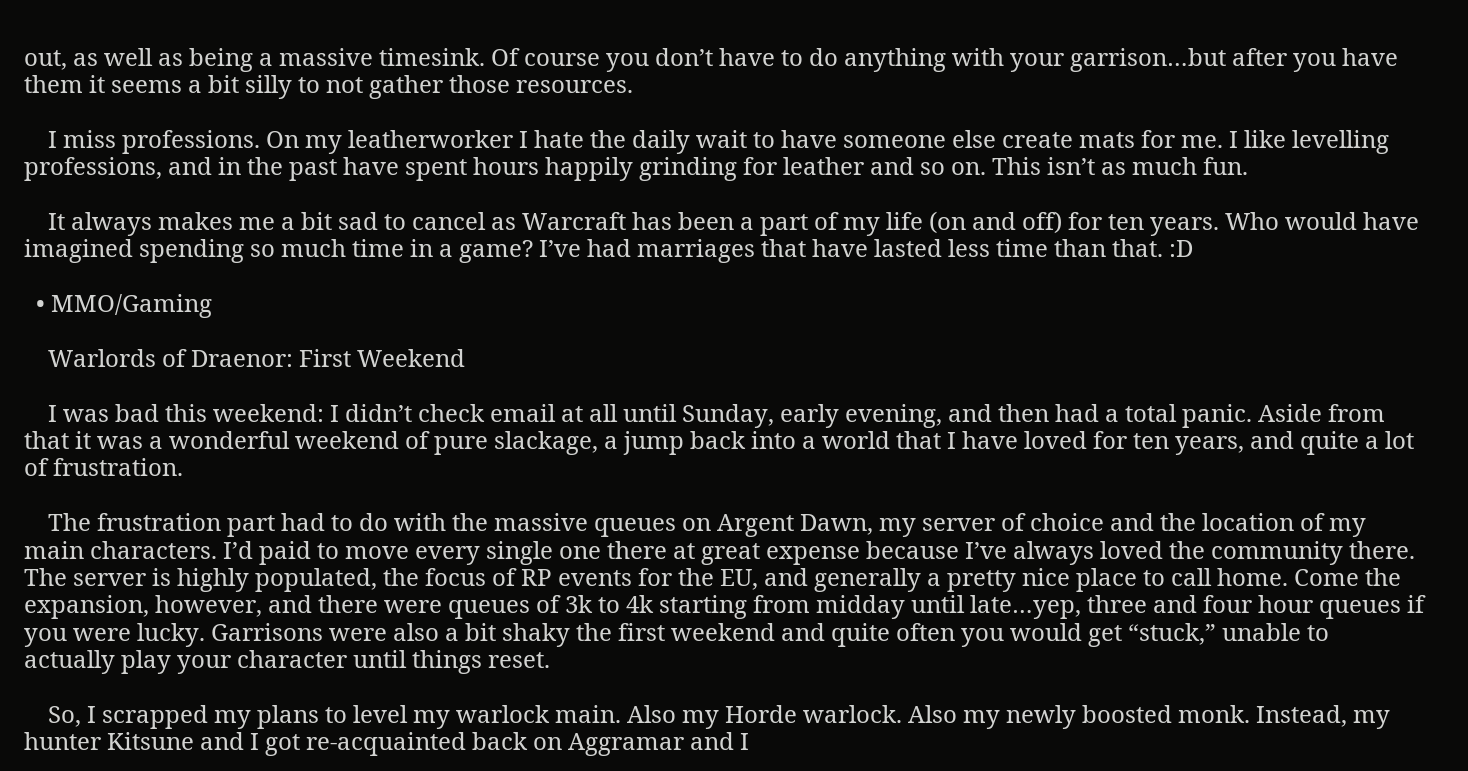out, as well as being a massive timesink. Of course you don’t have to do anything with your garrison…but after you have them it seems a bit silly to not gather those resources.

    I miss professions. On my leatherworker I hate the daily wait to have someone else create mats for me. I like levelling professions, and in the past have spent hours happily grinding for leather and so on. This isn’t as much fun.

    It always makes me a bit sad to cancel as Warcraft has been a part of my life (on and off) for ten years. Who would have imagined spending so much time in a game? I’ve had marriages that have lasted less time than that. :D

  • MMO/Gaming

    Warlords of Draenor: First Weekend

    I was bad this weekend: I didn’t check email at all until Sunday, early evening, and then had a total panic. Aside from that it was a wonderful weekend of pure slackage, a jump back into a world that I have loved for ten years, and quite a lot of frustration.

    The frustration part had to do with the massive queues on Argent Dawn, my server of choice and the location of my main characters. I’d paid to move every single one there at great expense because I’ve always loved the community there. The server is highly populated, the focus of RP events for the EU, and generally a pretty nice place to call home. Come the expansion, however, and there were queues of 3k to 4k starting from midday until late…yep, three and four hour queues if you were lucky. Garrisons were also a bit shaky the first weekend and quite often you would get “stuck,” unable to actually play your character until things reset.

    So, I scrapped my plans to level my warlock main. Also my Horde warlock. Also my newly boosted monk. Instead, my hunter Kitsune and I got re-acquainted back on Aggramar and I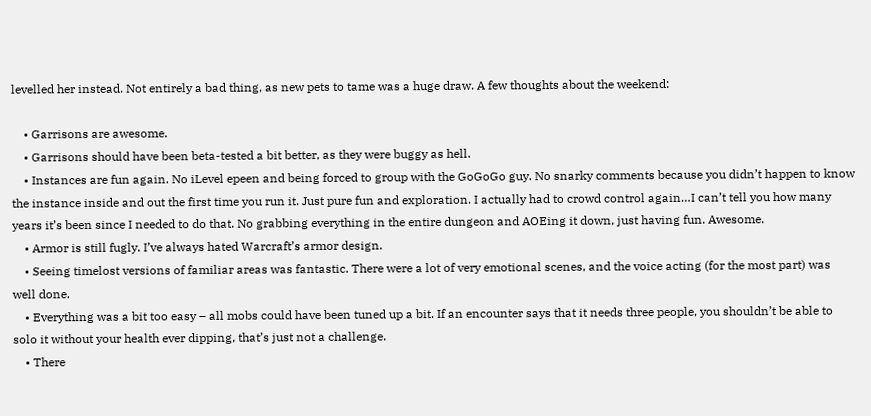levelled her instead. Not entirely a bad thing, as new pets to tame was a huge draw. A few thoughts about the weekend:

    • Garrisons are awesome.
    • Garrisons should have been beta-tested a bit better, as they were buggy as hell.
    • Instances are fun again. No iLevel epeen and being forced to group with the GoGoGo guy. No snarky comments because you didn’t happen to know the instance inside and out the first time you run it. Just pure fun and exploration. I actually had to crowd control again…I can’t tell you how many years it’s been since I needed to do that. No grabbing everything in the entire dungeon and AOEing it down, just having fun. Awesome.
    • Armor is still fugly. I’ve always hated Warcraft’s armor design.
    • Seeing timelost versions of familiar areas was fantastic. There were a lot of very emotional scenes, and the voice acting (for the most part) was well done.
    • Everything was a bit too easy – all mobs could have been tuned up a bit. If an encounter says that it needs three people, you shouldn’t be able to solo it without your health ever dipping, that’s just not a challenge.
    • There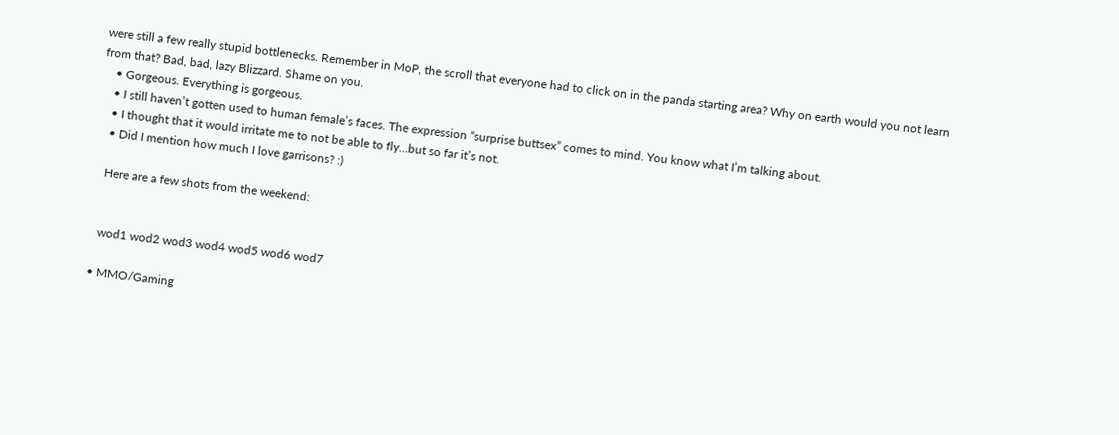were still a few really stupid bottlenecks. Remember in MoP, the scroll that everyone had to click on in the panda starting area? Why on earth would you not learn from that? Bad, bad, lazy Blizzard. Shame on you.
    • Gorgeous. Everything is gorgeous.
    • I still haven’t gotten used to human female’s faces. The expression “surprise buttsex” comes to mind. You know what I’m talking about.
    • I thought that it would irritate me to not be able to fly…but so far it’s not.
    • Did I mention how much I love garrisons? :)

    Here are a few shots from the weekend:


    wod1 wod2 wod3 wod4 wod5 wod6 wod7

  • MMO/Gaming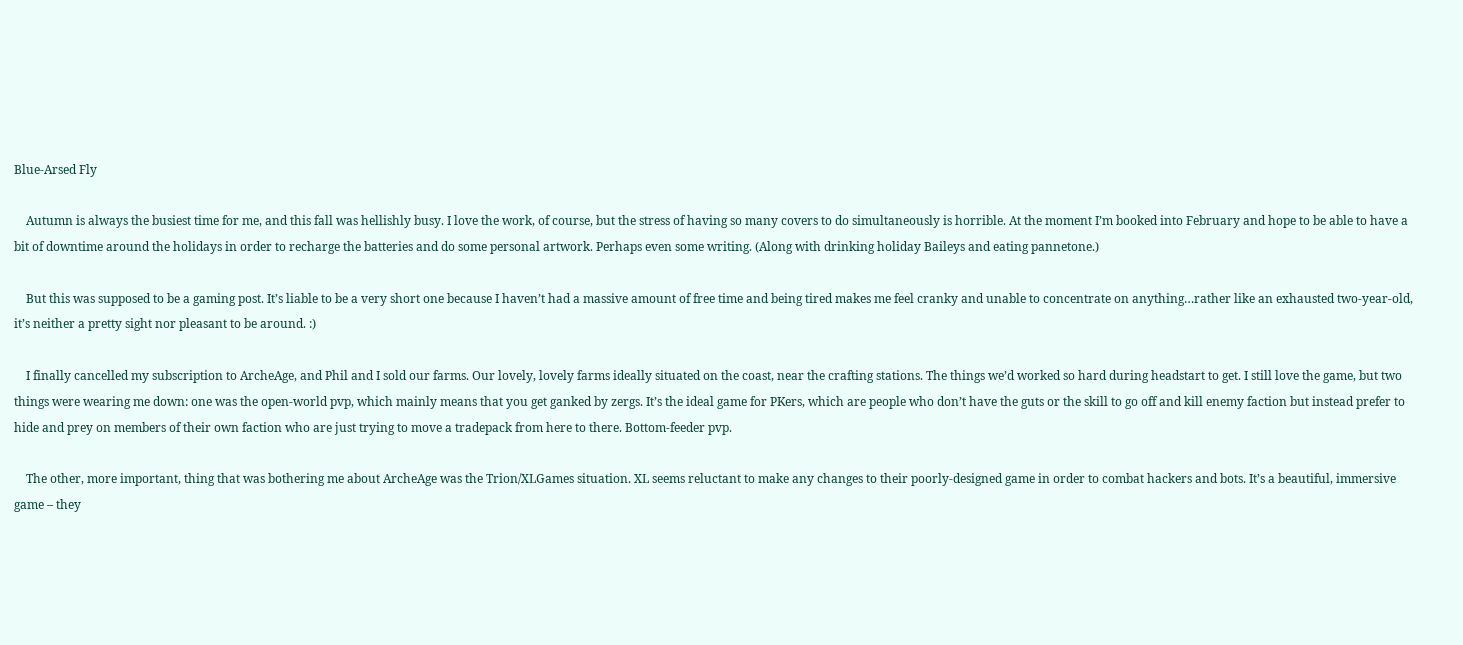Blue-Arsed Fly

    Autumn is always the busiest time for me, and this fall was hellishly busy. I love the work, of course, but the stress of having so many covers to do simultaneously is horrible. At the moment I’m booked into February and hope to be able to have a bit of downtime around the holidays in order to recharge the batteries and do some personal artwork. Perhaps even some writing. (Along with drinking holiday Baileys and eating pannetone.)

    But this was supposed to be a gaming post. It’s liable to be a very short one because I haven’t had a massive amount of free time and being tired makes me feel cranky and unable to concentrate on anything…rather like an exhausted two-year-old, it’s neither a pretty sight nor pleasant to be around. :)

    I finally cancelled my subscription to ArcheAge, and Phil and I sold our farms. Our lovely, lovely farms ideally situated on the coast, near the crafting stations. The things we’d worked so hard during headstart to get. I still love the game, but two things were wearing me down: one was the open-world pvp, which mainly means that you get ganked by zergs. It’s the ideal game for PKers, which are people who don’t have the guts or the skill to go off and kill enemy faction but instead prefer to hide and prey on members of their own faction who are just trying to move a tradepack from here to there. Bottom-feeder pvp.

    The other, more important, thing that was bothering me about ArcheAge was the Trion/XLGames situation. XL seems reluctant to make any changes to their poorly-designed game in order to combat hackers and bots. It’s a beautiful, immersive game – they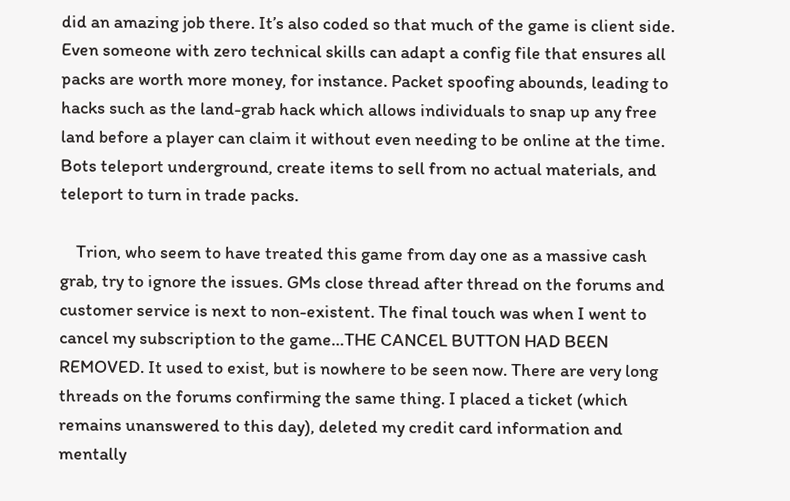did an amazing job there. It’s also coded so that much of the game is client side. Even someone with zero technical skills can adapt a config file that ensures all packs are worth more money, for instance. Packet spoofing abounds, leading to hacks such as the land-grab hack which allows individuals to snap up any free land before a player can claim it without even needing to be online at the time. Bots teleport underground, create items to sell from no actual materials, and teleport to turn in trade packs.

    Trion, who seem to have treated this game from day one as a massive cash grab, try to ignore the issues. GMs close thread after thread on the forums and customer service is next to non-existent. The final touch was when I went to cancel my subscription to the game…THE CANCEL BUTTON HAD BEEN REMOVED. It used to exist, but is nowhere to be seen now. There are very long threads on the forums confirming the same thing. I placed a ticket (which remains unanswered to this day), deleted my credit card information and mentally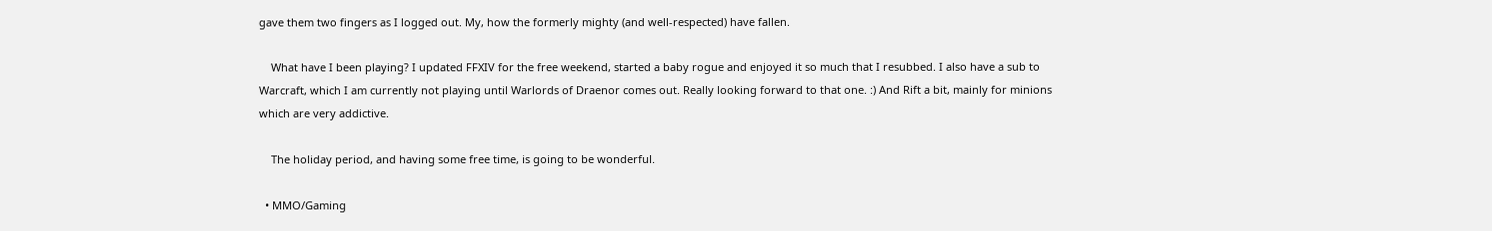gave them two fingers as I logged out. My, how the formerly mighty (and well-respected) have fallen.

    What have I been playing? I updated FFXIV for the free weekend, started a baby rogue and enjoyed it so much that I resubbed. I also have a sub to Warcraft, which I am currently not playing until Warlords of Draenor comes out. Really looking forward to that one. :) And Rift a bit, mainly for minions which are very addictive.

    The holiday period, and having some free time, is going to be wonderful.

  • MMO/Gaming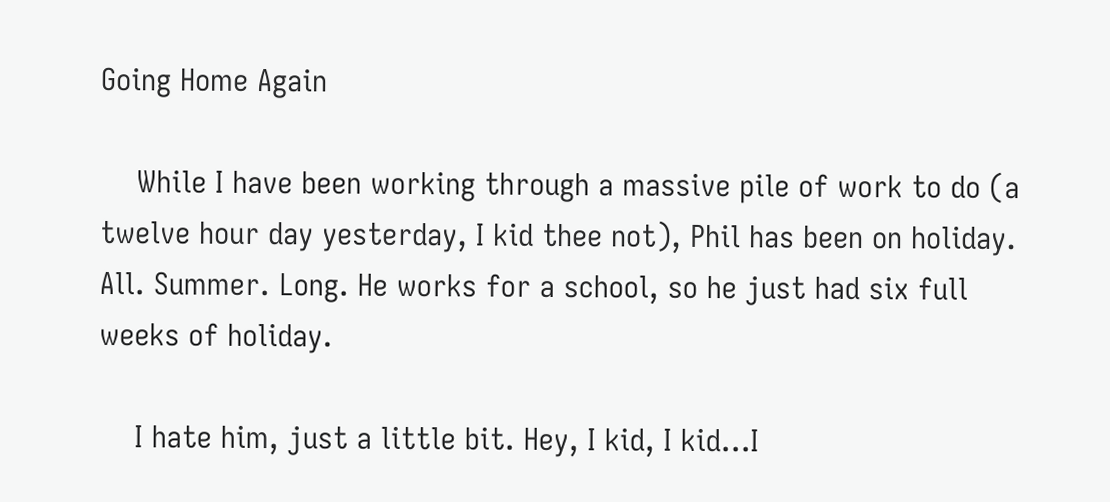Going Home Again

    While I have been working through a massive pile of work to do (a twelve hour day yesterday, I kid thee not), Phil has been on holiday. All. Summer. Long. He works for a school, so he just had six full weeks of holiday.

    I hate him, just a little bit. Hey, I kid, I kid…I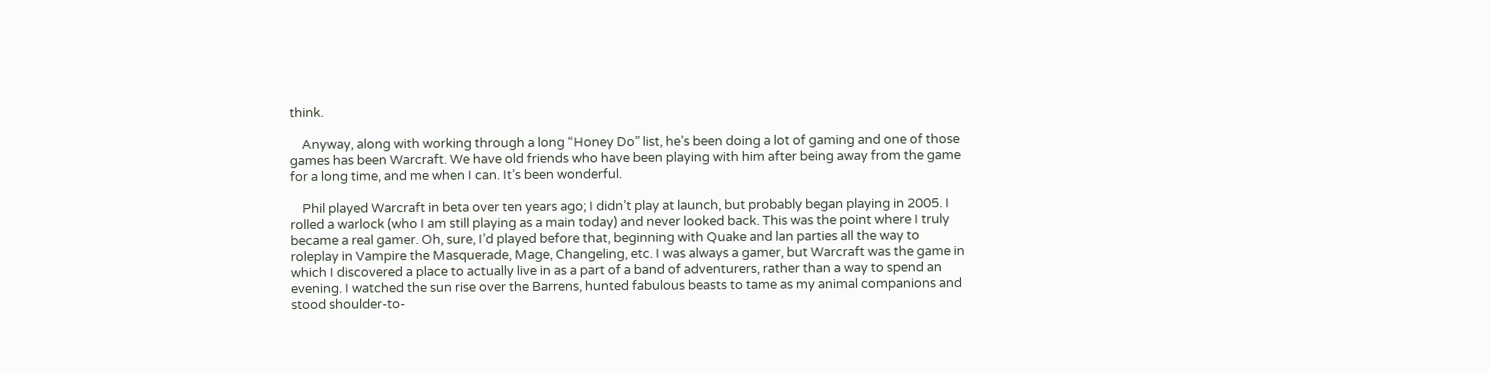think.

    Anyway, along with working through a long “Honey Do” list, he’s been doing a lot of gaming and one of those games has been Warcraft. We have old friends who have been playing with him after being away from the game for a long time, and me when I can. It’s been wonderful.

    Phil played Warcraft in beta over ten years ago; I didn’t play at launch, but probably began playing in 2005. I rolled a warlock (who I am still playing as a main today) and never looked back. This was the point where I truly became a real gamer. Oh, sure, I’d played before that, beginning with Quake and lan parties all the way to roleplay in Vampire the Masquerade, Mage, Changeling, etc. I was always a gamer, but Warcraft was the game in which I discovered a place to actually live in as a part of a band of adventurers, rather than a way to spend an evening. I watched the sun rise over the Barrens, hunted fabulous beasts to tame as my animal companions and stood shoulder-to-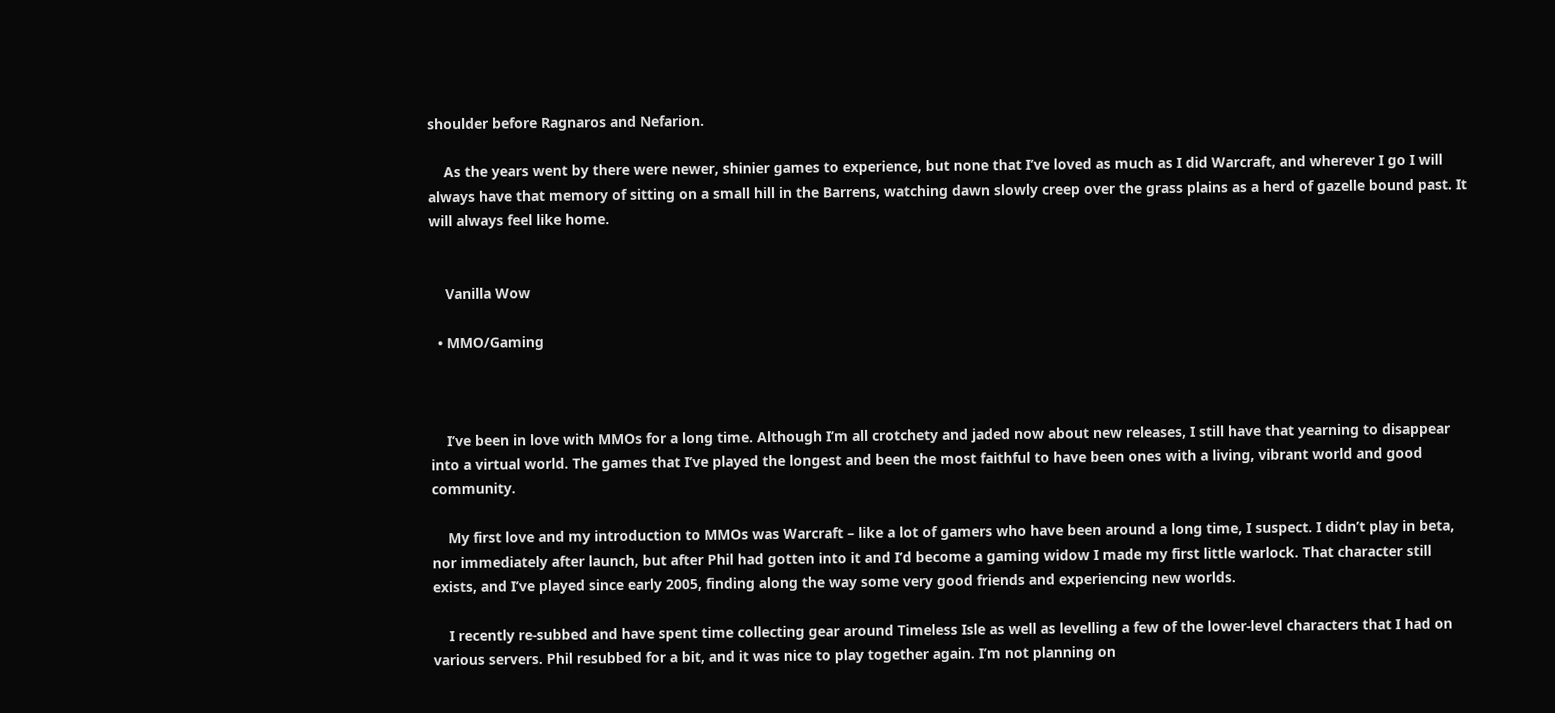shoulder before Ragnaros and Nefarion.

    As the years went by there were newer, shinier games to experience, but none that I’ve loved as much as I did Warcraft, and wherever I go I will always have that memory of sitting on a small hill in the Barrens, watching dawn slowly creep over the grass plains as a herd of gazelle bound past. It will always feel like home.


    Vanilla Wow

  • MMO/Gaming



    I’ve been in love with MMOs for a long time. Although I’m all crotchety and jaded now about new releases, I still have that yearning to disappear into a virtual world. The games that I’ve played the longest and been the most faithful to have been ones with a living, vibrant world and good community.

    My first love and my introduction to MMOs was Warcraft – like a lot of gamers who have been around a long time, I suspect. I didn’t play in beta, nor immediately after launch, but after Phil had gotten into it and I’d become a gaming widow I made my first little warlock. That character still exists, and I’ve played since early 2005, finding along the way some very good friends and experiencing new worlds.

    I recently re-subbed and have spent time collecting gear around Timeless Isle as well as levelling a few of the lower-level characters that I had on various servers. Phil resubbed for a bit, and it was nice to play together again. I’m not planning on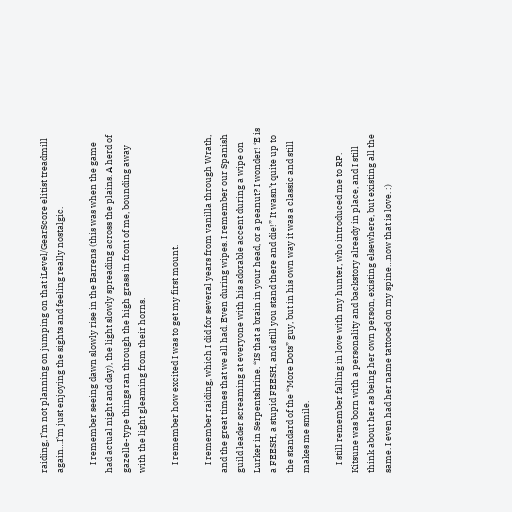raiding, I’m not planning on jumping on that iLevel/GearScore elitist treadmill again…I’m just enjoying the sights and feeling really nostalgic.

    I remember seeing dawn slowly rise in the Barrens (this was when the game had actual night and day), the light slowly spreading across the plains. A herd of gazelle-type things ran through the high grass in front of me, bounding away with the light gleaming from their horns.

    I remember how excited I was to get my first mount.

    I remember raiding, which I did for several years from vanilla through Wrath, and the great times that we all had. Even during wipes. I remember our Spanish guild leader screaming at everyone with his adorable accent during a wipe on Lurker in Serpentshrine. “IS that a brain in your head, or a peanut? I wonder! ‘E is a FEESH, a stupid FEESH, and still you stand there and die!” It wasn’t quite up to the standard of the “More Dots” guy, but in his own way it was a classic and still makes me smile.

    I still remember falling in love with my hunter, who introduced me to RP. Kitsune was born with a personality and backstory already in place, and I still think about her as being her own person, existing elsewhere, but existing all the same. I even had her name tattooed on my spine…now that is love. :)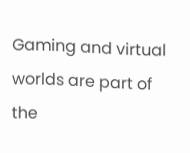Gaming and virtual worlds are part of the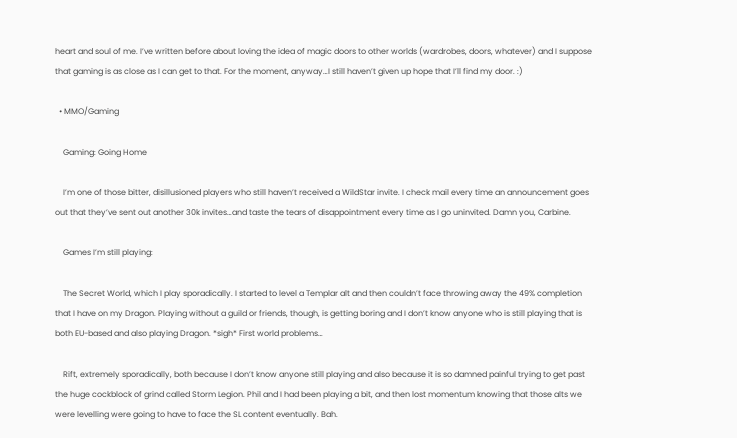heart and soul of me. I’ve written before about loving the idea of magic doors to other worlds (wardrobes, doors, whatever) and I suppose that gaming is as close as I can get to that. For the moment, anyway…I still haven’t given up hope that I’ll find my door. :)

  • MMO/Gaming

    Gaming: Going Home

    I’m one of those bitter, disillusioned players who still haven’t received a WildStar invite. I check mail every time an announcement goes out that they’ve sent out another 30k invites…and taste the tears of disappointment every time as I go uninvited. Damn you, Carbine.

    Games I’m still playing:

    The Secret World, which I play sporadically. I started to level a Templar alt and then couldn’t face throwing away the 49% completion that I have on my Dragon. Playing without a guild or friends, though, is getting boring and I don’t know anyone who is still playing that is both EU-based and also playing Dragon. *sigh* First world problems…

    Rift, extremely sporadically, both because I don’t know anyone still playing and also because it is so damned painful trying to get past the huge cockblock of grind called Storm Legion. Phil and I had been playing a bit, and then lost momentum knowing that those alts we were levelling were going to have to face the SL content eventually. Bah.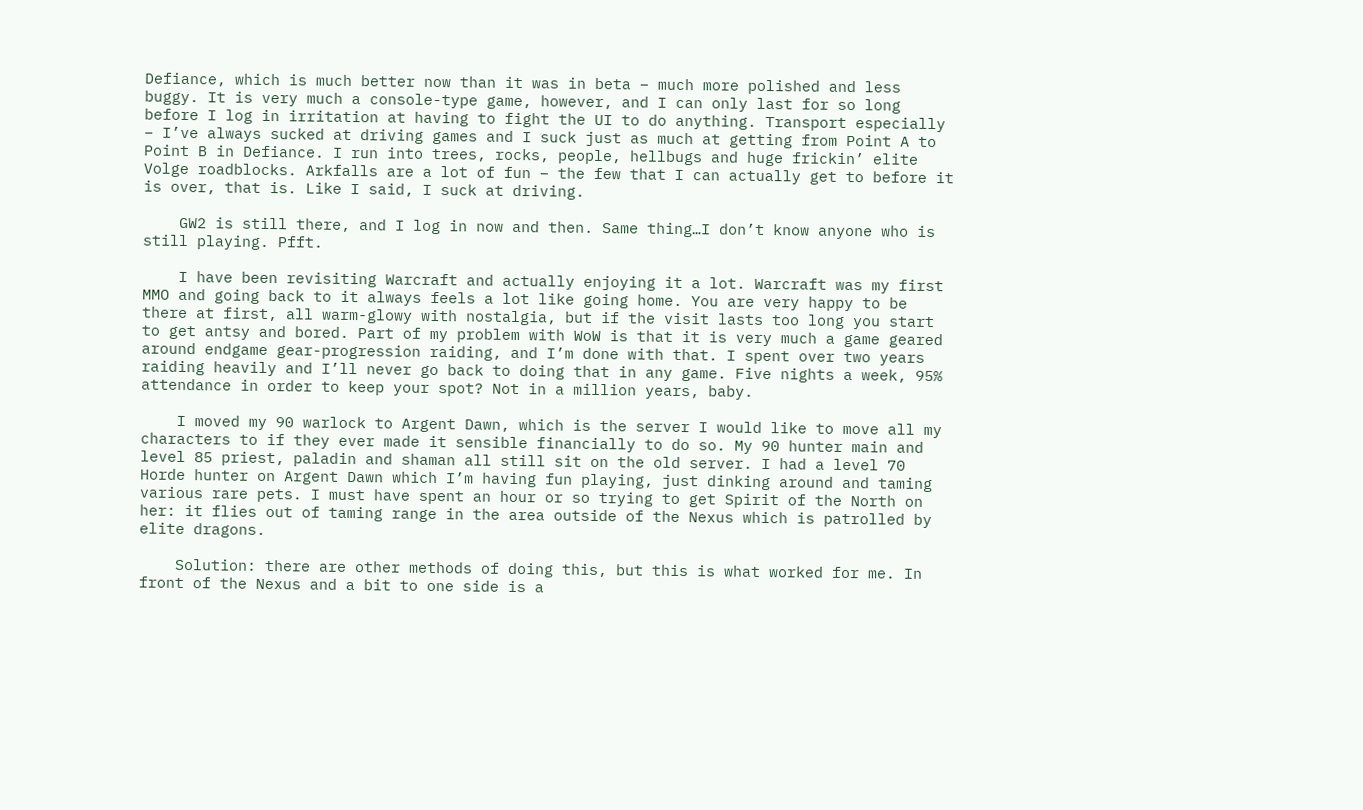Defiance, which is much better now than it was in beta – much more polished and less buggy. It is very much a console-type game, however, and I can only last for so long before I log in irritation at having to fight the UI to do anything. Transport especially – I’ve always sucked at driving games and I suck just as much at getting from Point A to Point B in Defiance. I run into trees, rocks, people, hellbugs and huge frickin’ elite Volge roadblocks. Arkfalls are a lot of fun – the few that I can actually get to before it is over, that is. Like I said, I suck at driving.

    GW2 is still there, and I log in now and then. Same thing…I don’t know anyone who is still playing. Pfft.

    I have been revisiting Warcraft and actually enjoying it a lot. Warcraft was my first MMO and going back to it always feels a lot like going home. You are very happy to be there at first, all warm-glowy with nostalgia, but if the visit lasts too long you start to get antsy and bored. Part of my problem with WoW is that it is very much a game geared around endgame gear-progression raiding, and I’m done with that. I spent over two years raiding heavily and I’ll never go back to doing that in any game. Five nights a week, 95% attendance in order to keep your spot? Not in a million years, baby.

    I moved my 90 warlock to Argent Dawn, which is the server I would like to move all my characters to if they ever made it sensible financially to do so. My 90 hunter main and level 85 priest, paladin and shaman all still sit on the old server. I had a level 70 Horde hunter on Argent Dawn which I’m having fun playing, just dinking around and taming various rare pets. I must have spent an hour or so trying to get Spirit of the North on her: it flies out of taming range in the area outside of the Nexus which is patrolled by elite dragons.

    Solution: there are other methods of doing this, but this is what worked for me. In front of the Nexus and a bit to one side is a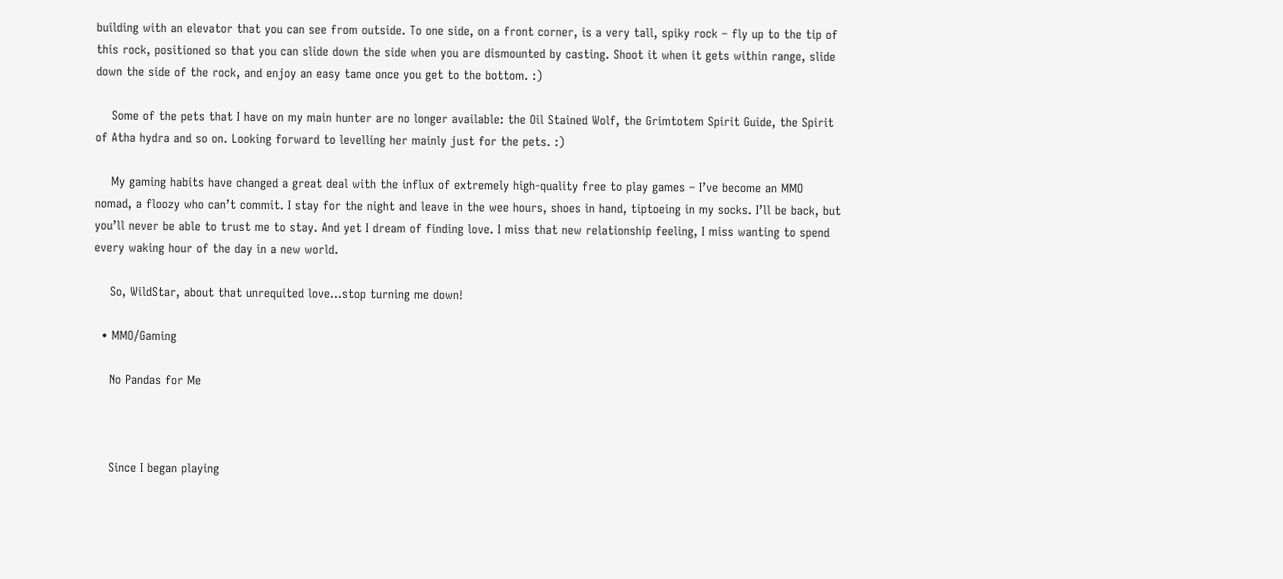building with an elevator that you can see from outside. To one side, on a front corner, is a very tall, spiky rock – fly up to the tip of this rock, positioned so that you can slide down the side when you are dismounted by casting. Shoot it when it gets within range, slide down the side of the rock, and enjoy an easy tame once you get to the bottom. :)

    Some of the pets that I have on my main hunter are no longer available: the Oil Stained Wolf, the Grimtotem Spirit Guide, the Spirit of Atha hydra and so on. Looking forward to levelling her mainly just for the pets. :)

    My gaming habits have changed a great deal with the influx of extremely high-quality free to play games – I’ve become an MMO nomad, a floozy who can’t commit. I stay for the night and leave in the wee hours, shoes in hand, tiptoeing in my socks. I’ll be back, but you’ll never be able to trust me to stay. And yet I dream of finding love. I miss that new relationship feeling, I miss wanting to spend every waking hour of the day in a new world.

    So, WildStar, about that unrequited love…stop turning me down!

  • MMO/Gaming

    No Pandas for Me



    Since I began playing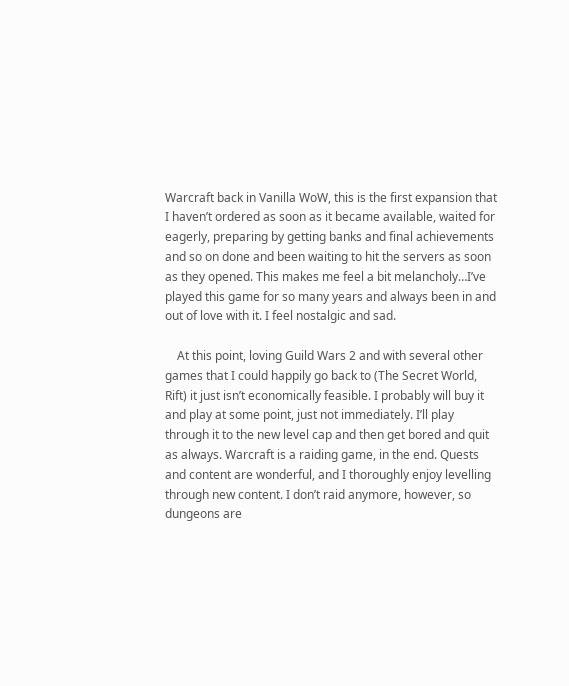Warcraft back in Vanilla WoW, this is the first expansion that I haven’t ordered as soon as it became available, waited for eagerly, preparing by getting banks and final achievements and so on done and been waiting to hit the servers as soon as they opened. This makes me feel a bit melancholy…I’ve played this game for so many years and always been in and out of love with it. I feel nostalgic and sad.

    At this point, loving Guild Wars 2 and with several other games that I could happily go back to (The Secret World, Rift) it just isn’t economically feasible. I probably will buy it and play at some point, just not immediately. I’ll play through it to the new level cap and then get bored and quit as always. Warcraft is a raiding game, in the end. Quests and content are wonderful, and I thoroughly enjoy levelling through new content. I don’t raid anymore, however, so dungeons are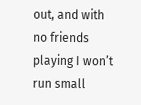out, and with no friends playing I won’t run small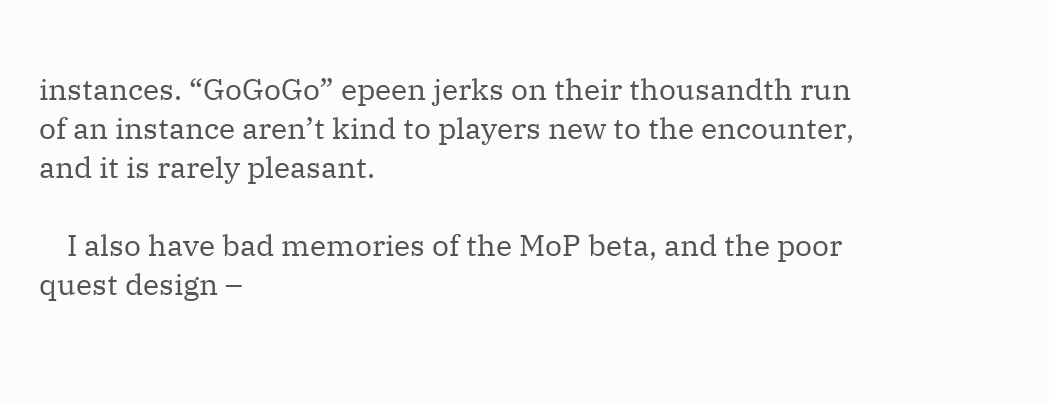instances. “GoGoGo” epeen jerks on their thousandth run of an instance aren’t kind to players new to the encounter, and it is rarely pleasant.

    I also have bad memories of the MoP beta, and the poor quest design –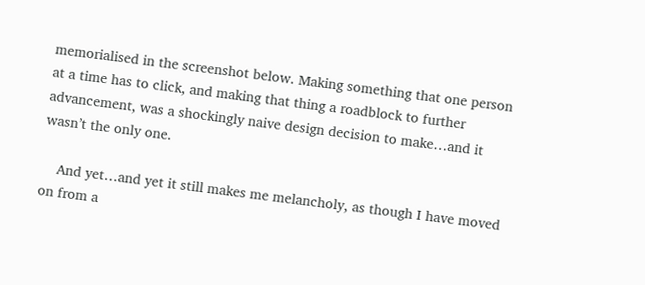memorialised in the screenshot below. Making something that one person at a time has to click, and making that thing a roadblock to further advancement, was a shockingly naive design decision to make…and it wasn’t the only one.

    And yet…and yet it still makes me melancholy, as though I have moved on from a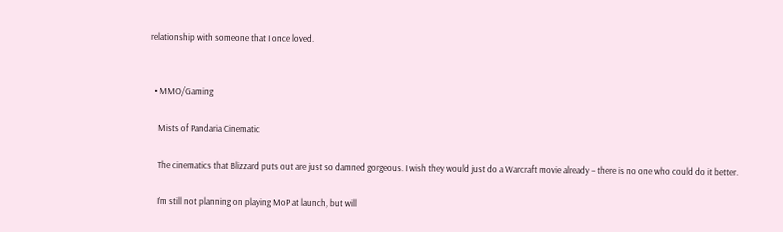relationship with someone that I once loved.


  • MMO/Gaming

    Mists of Pandaria Cinematic

    The cinematics that Blizzard puts out are just so damned gorgeous. I wish they would just do a Warcraft movie already – there is no one who could do it better.

    I’m still not planning on playing MoP at launch, but will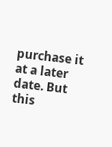purchase it at a later date. But this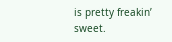is pretty freakin’ sweet.